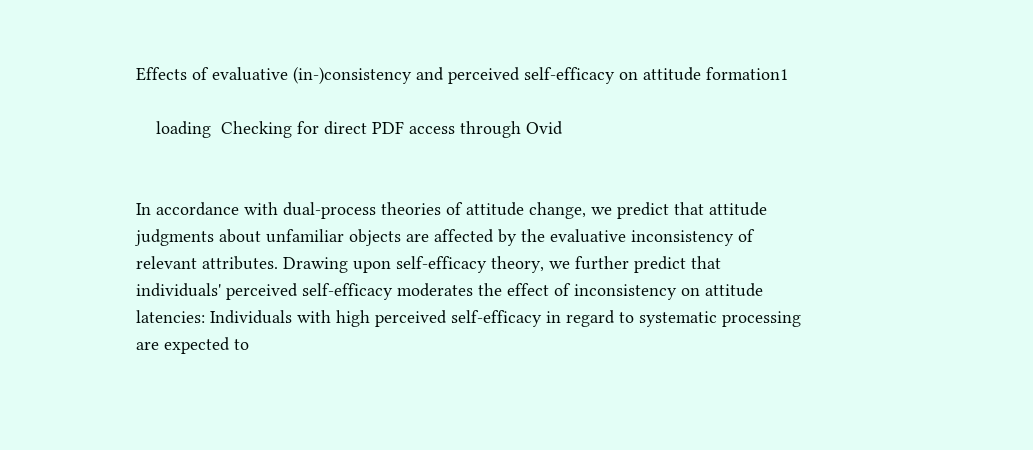Effects of evaluative (in-)consistency and perceived self-efficacy on attitude formation1

    loading  Checking for direct PDF access through Ovid


In accordance with dual-process theories of attitude change, we predict that attitude judgments about unfamiliar objects are affected by the evaluative inconsistency of relevant attributes. Drawing upon self-efficacy theory, we further predict that individuals' perceived self-efficacy moderates the effect of inconsistency on attitude latencies: Individuals with high perceived self-efficacy in regard to systematic processing are expected to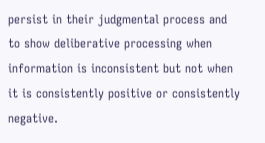persist in their judgmental process and to show deliberative processing when information is inconsistent but not when it is consistently positive or consistently negative.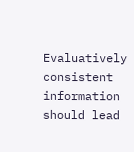Evaluatively consistent information should lead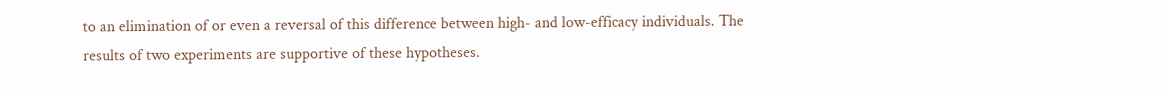to an elimination of or even a reversal of this difference between high- and low-efficacy individuals. The results of two experiments are supportive of these hypotheses.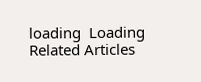loading  Loading Related Articles